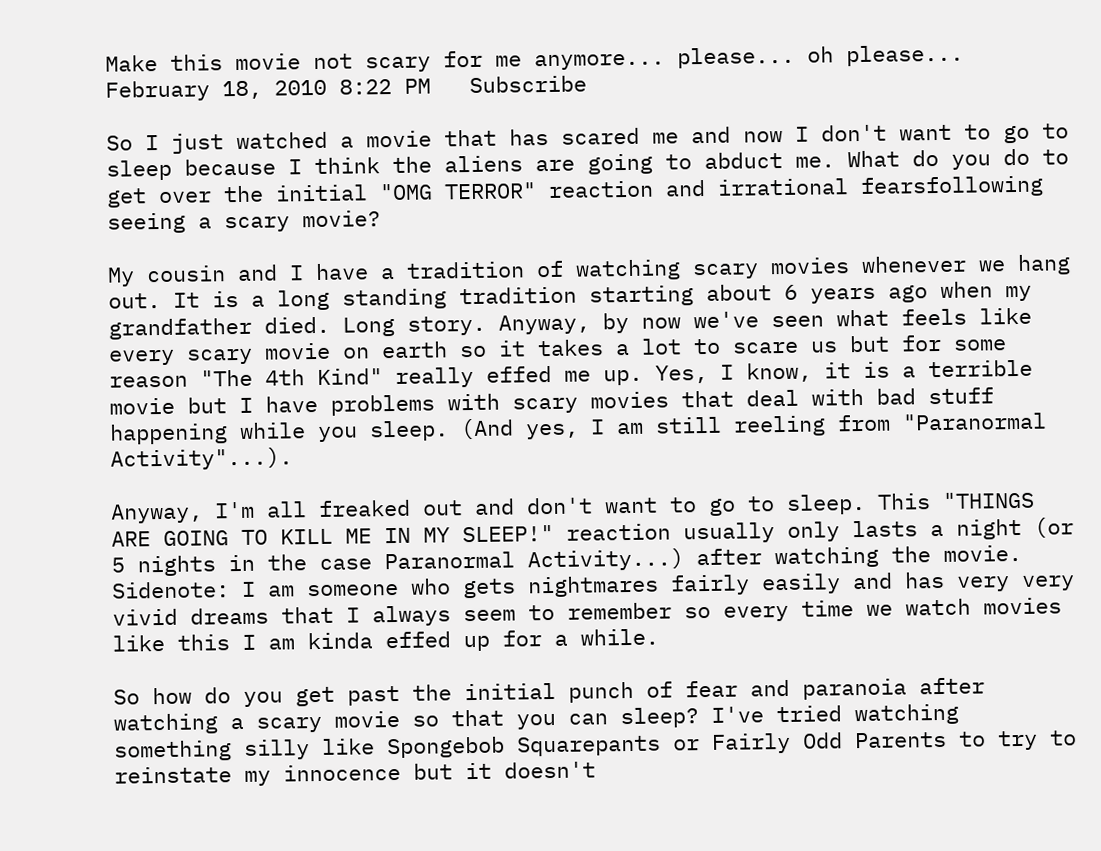Make this movie not scary for me anymore... please... oh please...
February 18, 2010 8:22 PM   Subscribe

So I just watched a movie that has scared me and now I don't want to go to sleep because I think the aliens are going to abduct me. What do you do to get over the initial "OMG TERROR" reaction and irrational fearsfollowing seeing a scary movie?

My cousin and I have a tradition of watching scary movies whenever we hang out. It is a long standing tradition starting about 6 years ago when my grandfather died. Long story. Anyway, by now we've seen what feels like every scary movie on earth so it takes a lot to scare us but for some reason "The 4th Kind" really effed me up. Yes, I know, it is a terrible movie but I have problems with scary movies that deal with bad stuff happening while you sleep. (And yes, I am still reeling from "Paranormal Activity"...).

Anyway, I'm all freaked out and don't want to go to sleep. This "THINGS ARE GOING TO KILL ME IN MY SLEEP!" reaction usually only lasts a night (or 5 nights in the case Paranormal Activity...) after watching the movie. Sidenote: I am someone who gets nightmares fairly easily and has very very vivid dreams that I always seem to remember so every time we watch movies like this I am kinda effed up for a while.

So how do you get past the initial punch of fear and paranoia after watching a scary movie so that you can sleep? I've tried watching something silly like Spongebob Squarepants or Fairly Odd Parents to try to reinstate my innocence but it doesn't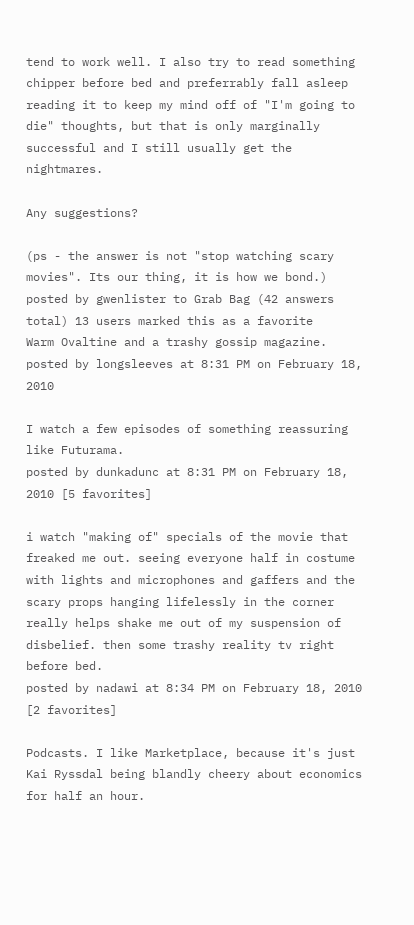tend to work well. I also try to read something chipper before bed and preferrably fall asleep reading it to keep my mind off of "I'm going to die" thoughts, but that is only marginally successful and I still usually get the nightmares.

Any suggestions?

(ps - the answer is not "stop watching scary movies". Its our thing, it is how we bond.)
posted by gwenlister to Grab Bag (42 answers total) 13 users marked this as a favorite
Warm Ovaltine and a trashy gossip magazine.
posted by longsleeves at 8:31 PM on February 18, 2010

I watch a few episodes of something reassuring like Futurama.
posted by dunkadunc at 8:31 PM on February 18, 2010 [5 favorites]

i watch "making of" specials of the movie that freaked me out. seeing everyone half in costume with lights and microphones and gaffers and the scary props hanging lifelessly in the corner really helps shake me out of my suspension of disbelief. then some trashy reality tv right before bed.
posted by nadawi at 8:34 PM on February 18, 2010 [2 favorites]

Podcasts. I like Marketplace, because it's just Kai Ryssdal being blandly cheery about economics for half an hour.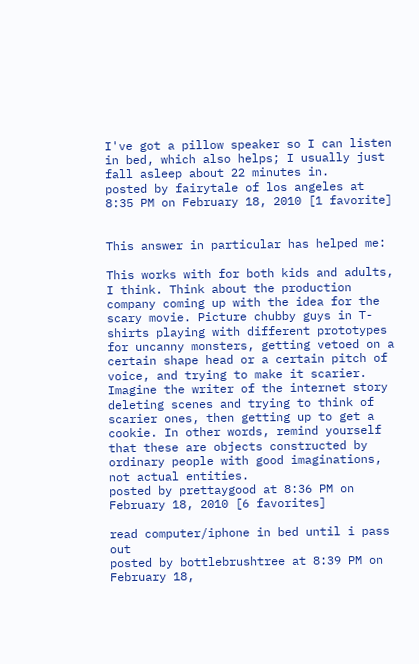I've got a pillow speaker so I can listen in bed, which also helps; I usually just fall asleep about 22 minutes in.
posted by fairytale of los angeles at 8:35 PM on February 18, 2010 [1 favorite]


This answer in particular has helped me:

This works with for both kids and adults, I think. Think about the production company coming up with the idea for the scary movie. Picture chubby guys in T-shirts playing with different prototypes for uncanny monsters, getting vetoed on a certain shape head or a certain pitch of voice, and trying to make it scarier. Imagine the writer of the internet story deleting scenes and trying to think of scarier ones, then getting up to get a cookie. In other words, remind yourself that these are objects constructed by ordinary people with good imaginations, not actual entities.
posted by prettaygood at 8:36 PM on February 18, 2010 [6 favorites]

read computer/iphone in bed until i pass out
posted by bottlebrushtree at 8:39 PM on February 18,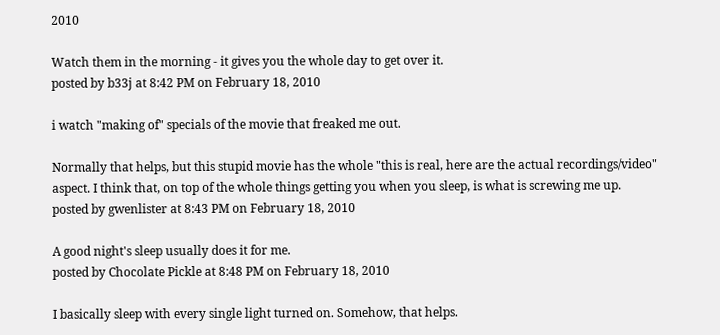2010

Watch them in the morning - it gives you the whole day to get over it.
posted by b33j at 8:42 PM on February 18, 2010

i watch "making of" specials of the movie that freaked me out.

Normally that helps, but this stupid movie has the whole "this is real, here are the actual recordings/video" aspect. I think that, on top of the whole things getting you when you sleep, is what is screwing me up.
posted by gwenlister at 8:43 PM on February 18, 2010

A good night's sleep usually does it for me.
posted by Chocolate Pickle at 8:48 PM on February 18, 2010

I basically sleep with every single light turned on. Somehow, that helps.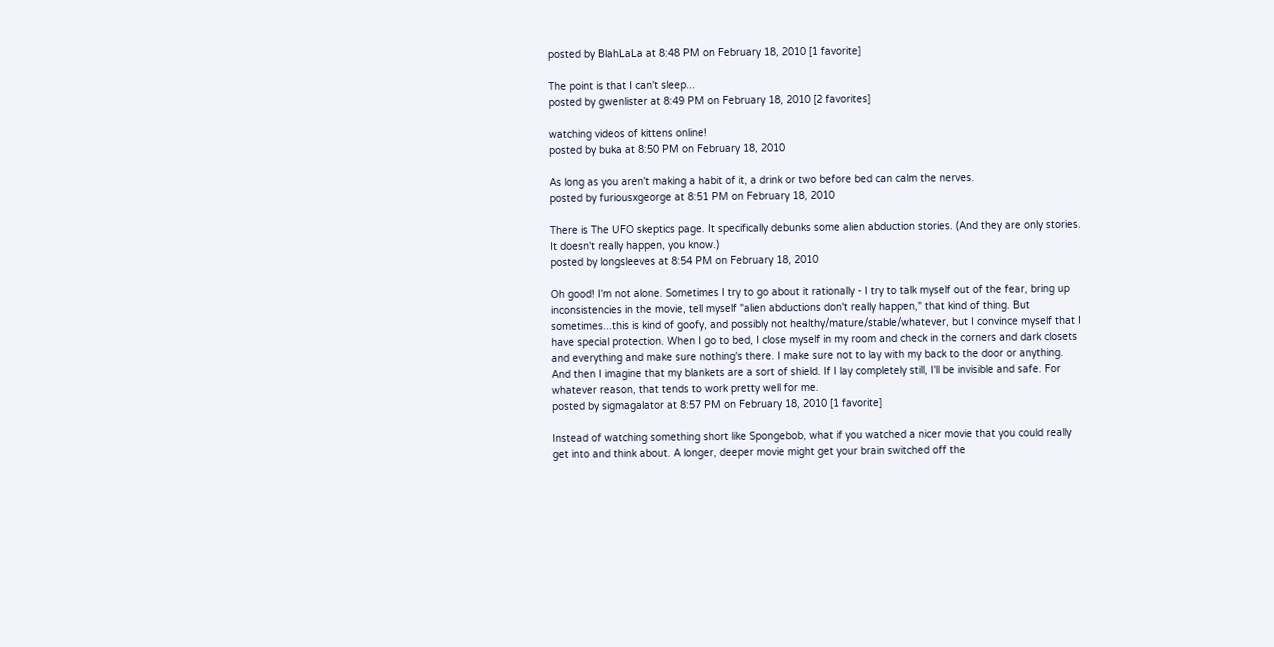posted by BlahLaLa at 8:48 PM on February 18, 2010 [1 favorite]

The point is that I can't sleep...
posted by gwenlister at 8:49 PM on February 18, 2010 [2 favorites]

watching videos of kittens online!
posted by buka at 8:50 PM on February 18, 2010

As long as you aren't making a habit of it, a drink or two before bed can calm the nerves.
posted by furiousxgeorge at 8:51 PM on February 18, 2010

There is The UFO skeptics page. It specifically debunks some alien abduction stories. (And they are only stories. It doesn't really happen, you know.)
posted by longsleeves at 8:54 PM on February 18, 2010

Oh good! I'm not alone. Sometimes I try to go about it rationally - I try to talk myself out of the fear, bring up inconsistencies in the movie, tell myself "alien abductions don't really happen," that kind of thing. But sometimes...this is kind of goofy, and possibly not healthy/mature/stable/whatever, but I convince myself that I have special protection. When I go to bed, I close myself in my room and check in the corners and dark closets and everything and make sure nothing's there. I make sure not to lay with my back to the door or anything. And then I imagine that my blankets are a sort of shield. If I lay completely still, I'll be invisible and safe. For whatever reason, that tends to work pretty well for me.
posted by sigmagalator at 8:57 PM on February 18, 2010 [1 favorite]

Instead of watching something short like Spongebob, what if you watched a nicer movie that you could really get into and think about. A longer, deeper movie might get your brain switched off the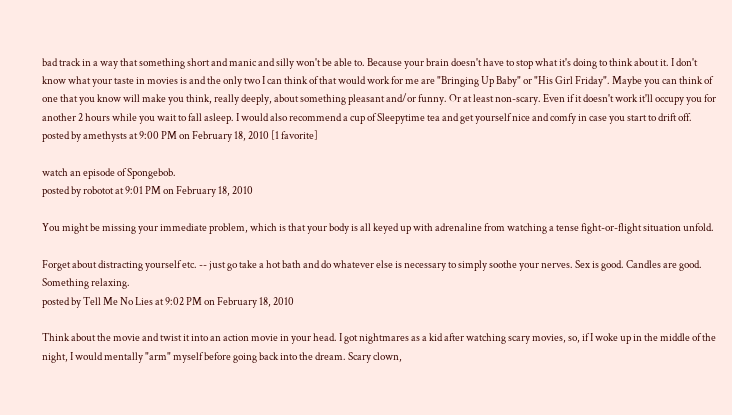bad track in a way that something short and manic and silly won't be able to. Because your brain doesn't have to stop what it's doing to think about it. I don't know what your taste in movies is and the only two I can think of that would work for me are "Bringing Up Baby" or "His Girl Friday". Maybe you can think of one that you know will make you think, really deeply, about something pleasant and/or funny. Or at least non-scary. Even if it doesn't work it'll occupy you for another 2 hours while you wait to fall asleep. I would also recommend a cup of Sleepytime tea and get yourself nice and comfy in case you start to drift off.
posted by amethysts at 9:00 PM on February 18, 2010 [1 favorite]

watch an episode of Spongebob.
posted by robotot at 9:01 PM on February 18, 2010

You might be missing your immediate problem, which is that your body is all keyed up with adrenaline from watching a tense fight-or-flight situation unfold.

Forget about distracting yourself etc. -- just go take a hot bath and do whatever else is necessary to simply soothe your nerves. Sex is good. Candles are good. Something relaxing.
posted by Tell Me No Lies at 9:02 PM on February 18, 2010

Think about the movie and twist it into an action movie in your head. I got nightmares as a kid after watching scary movies, so, if I woke up in the middle of the night, I would mentally "arm" myself before going back into the dream. Scary clown,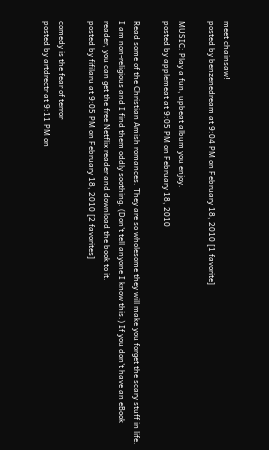meet chainsaw!
posted by benzenedream at 9:04 PM on February 18, 2010 [1 favorite]

MUSIC: Play a fun, upbeat album you enjoy.
posted by applemeat at 9:05 PM on February 18, 2010

Read some of the Christian Amish romances. They are so wholesome they will make you forget the scary stuff in life. I am non-religious and I find them oddly soothing. (Don't tell anyone I know this.) If you don't have an eBook reader, you can get the free Netflix reader and download the book to it.
posted by fifilaru at 9:05 PM on February 18, 2010 [2 favorites]

comedy is the fear of terror
posted by artdrectr at 9:11 PM on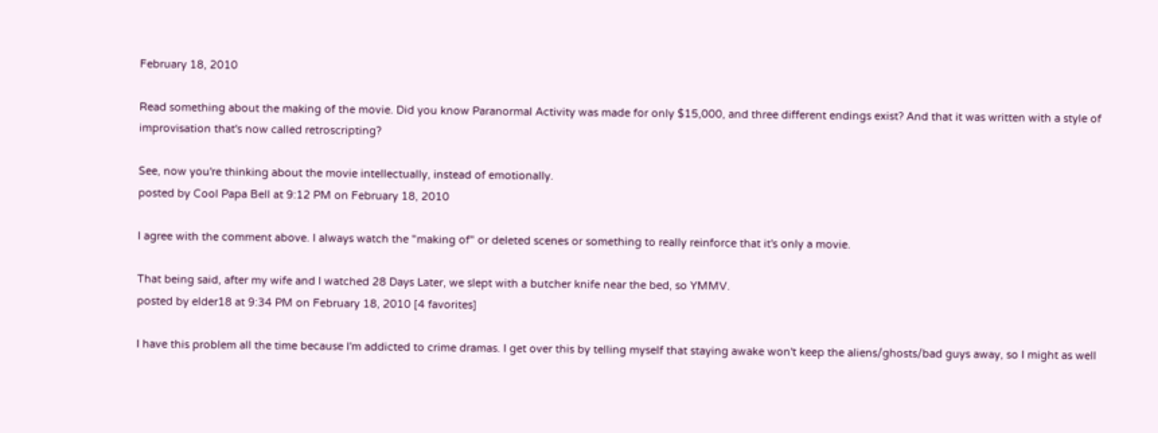February 18, 2010

Read something about the making of the movie. Did you know Paranormal Activity was made for only $15,000, and three different endings exist? And that it was written with a style of improvisation that's now called retroscripting?

See, now you're thinking about the movie intellectually, instead of emotionally.
posted by Cool Papa Bell at 9:12 PM on February 18, 2010

I agree with the comment above. I always watch the "making of" or deleted scenes or something to really reinforce that it's only a movie.

That being said, after my wife and I watched 28 Days Later, we slept with a butcher knife near the bed, so YMMV.
posted by elder18 at 9:34 PM on February 18, 2010 [4 favorites]

I have this problem all the time because I'm addicted to crime dramas. I get over this by telling myself that staying awake won't keep the aliens/ghosts/bad guys away, so I might as well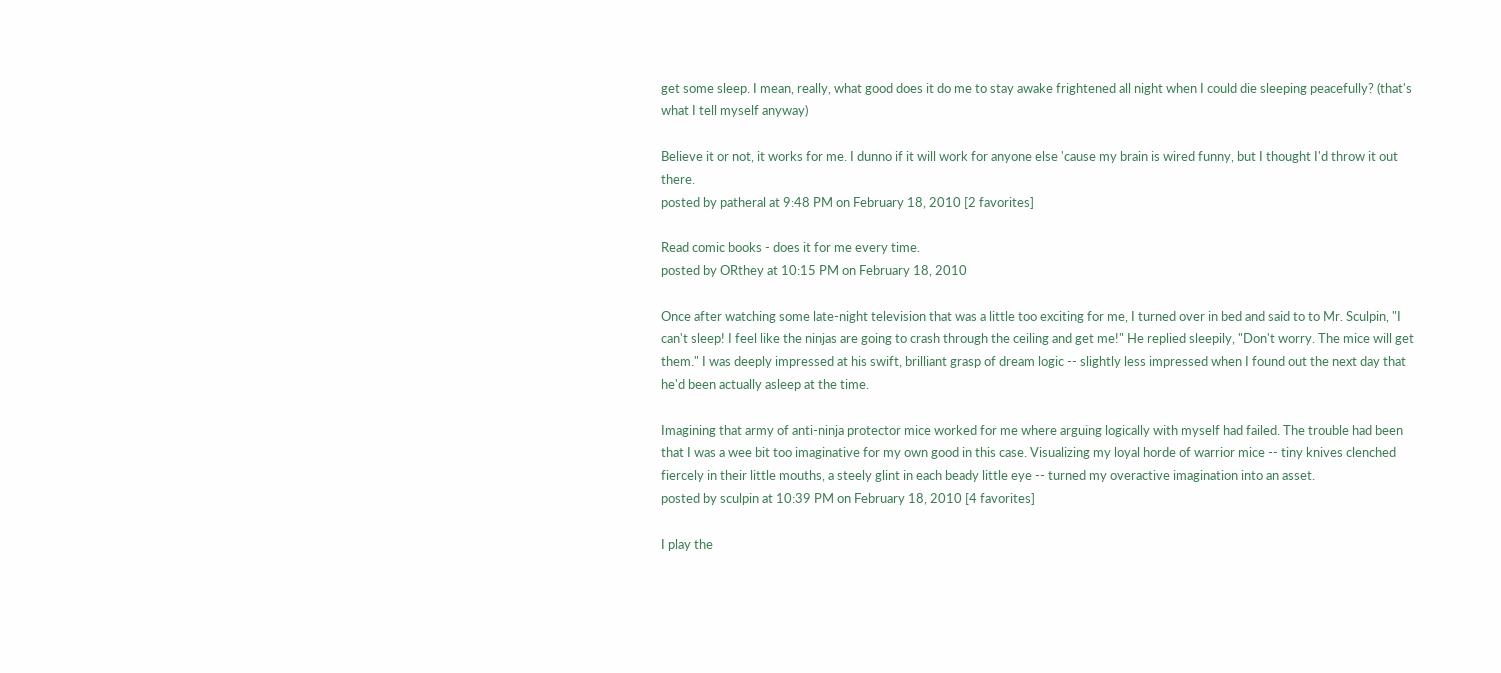get some sleep. I mean, really, what good does it do me to stay awake frightened all night when I could die sleeping peacefully? (that's what I tell myself anyway)

Believe it or not, it works for me. I dunno if it will work for anyone else 'cause my brain is wired funny, but I thought I'd throw it out there.
posted by patheral at 9:48 PM on February 18, 2010 [2 favorites]

Read comic books - does it for me every time.
posted by ORthey at 10:15 PM on February 18, 2010

Once after watching some late-night television that was a little too exciting for me, I turned over in bed and said to to Mr. Sculpin, "I can't sleep! I feel like the ninjas are going to crash through the ceiling and get me!" He replied sleepily, "Don't worry. The mice will get them." I was deeply impressed at his swift, brilliant grasp of dream logic -- slightly less impressed when I found out the next day that he'd been actually asleep at the time.

Imagining that army of anti-ninja protector mice worked for me where arguing logically with myself had failed. The trouble had been that I was a wee bit too imaginative for my own good in this case. Visualizing my loyal horde of warrior mice -- tiny knives clenched fiercely in their little mouths, a steely glint in each beady little eye -- turned my overactive imagination into an asset.
posted by sculpin at 10:39 PM on February 18, 2010 [4 favorites]

I play the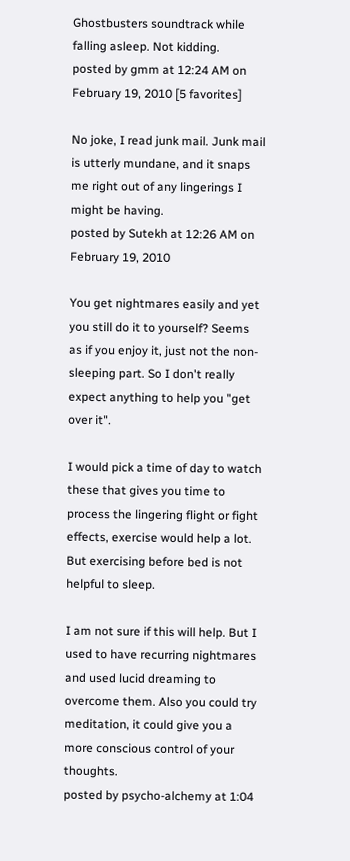Ghostbusters soundtrack while falling asleep. Not kidding.
posted by gmm at 12:24 AM on February 19, 2010 [5 favorites]

No joke, I read junk mail. Junk mail is utterly mundane, and it snaps me right out of any lingerings I might be having.
posted by Sutekh at 12:26 AM on February 19, 2010

You get nightmares easily and yet you still do it to yourself? Seems as if you enjoy it, just not the non-sleeping part. So I don't really expect anything to help you "get over it".

I would pick a time of day to watch these that gives you time to process the lingering flight or fight effects, exercise would help a lot. But exercising before bed is not helpful to sleep.

I am not sure if this will help. But I used to have recurring nightmares and used lucid dreaming to overcome them. Also you could try meditation, it could give you a more conscious control of your thoughts.
posted by psycho-alchemy at 1:04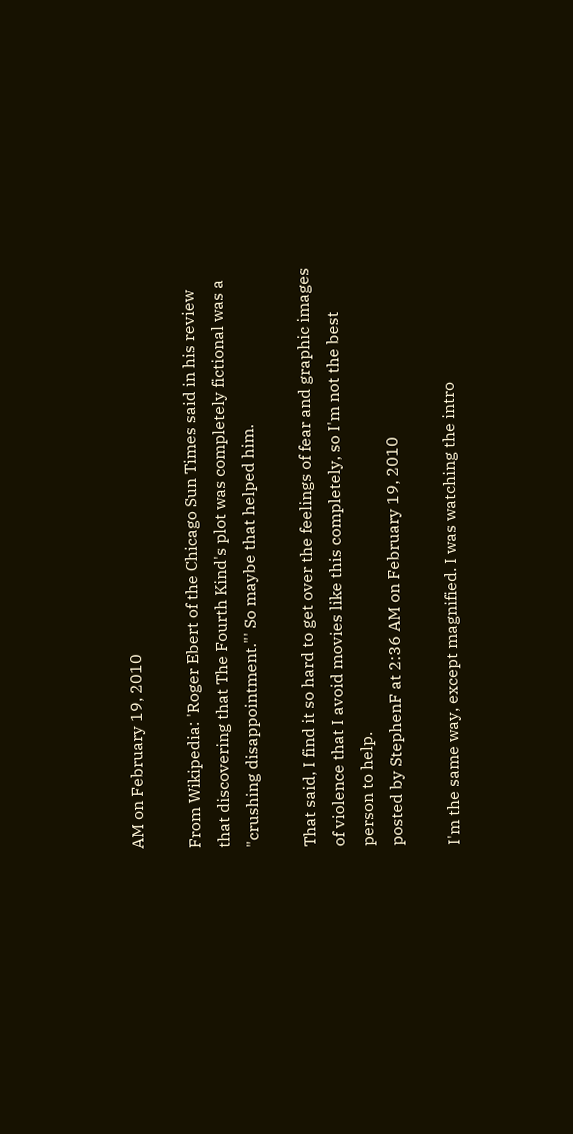AM on February 19, 2010

From Wikipedia: 'Roger Ebert of the Chicago Sun Times said in his review that discovering that The Fourth Kind's plot was completely fictional was a "crushing disappointment."' So maybe that helped him.

That said, I find it so hard to get over the feelings of fear and graphic images of violence that I avoid movies like this completely, so I'm not the best person to help.
posted by StephenF at 2:36 AM on February 19, 2010

I'm the same way, except magnified. I was watching the intro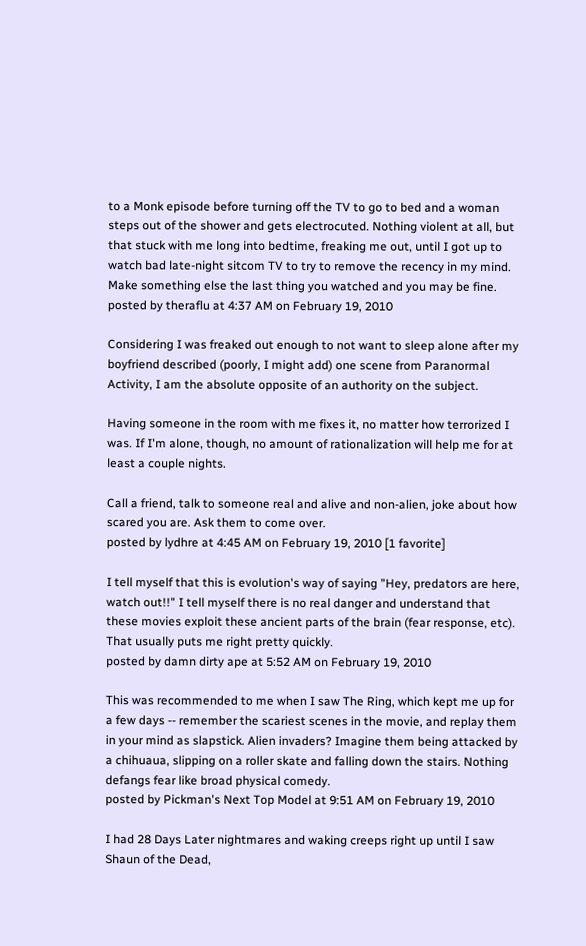to a Monk episode before turning off the TV to go to bed and a woman steps out of the shower and gets electrocuted. Nothing violent at all, but that stuck with me long into bedtime, freaking me out, until I got up to watch bad late-night sitcom TV to try to remove the recency in my mind. Make something else the last thing you watched and you may be fine.
posted by theraflu at 4:37 AM on February 19, 2010

Considering I was freaked out enough to not want to sleep alone after my boyfriend described (poorly, I might add) one scene from Paranormal Activity, I am the absolute opposite of an authority on the subject.

Having someone in the room with me fixes it, no matter how terrorized I was. If I'm alone, though, no amount of rationalization will help me for at least a couple nights.

Call a friend, talk to someone real and alive and non-alien, joke about how scared you are. Ask them to come over.
posted by lydhre at 4:45 AM on February 19, 2010 [1 favorite]

I tell myself that this is evolution's way of saying "Hey, predators are here, watch out!!" I tell myself there is no real danger and understand that these movies exploit these ancient parts of the brain (fear response, etc). That usually puts me right pretty quickly.
posted by damn dirty ape at 5:52 AM on February 19, 2010

This was recommended to me when I saw The Ring, which kept me up for a few days -- remember the scariest scenes in the movie, and replay them in your mind as slapstick. Alien invaders? Imagine them being attacked by a chihuaua, slipping on a roller skate and falling down the stairs. Nothing defangs fear like broad physical comedy.
posted by Pickman's Next Top Model at 9:51 AM on February 19, 2010

I had 28 Days Later nightmares and waking creeps right up until I saw Shaun of the Dead,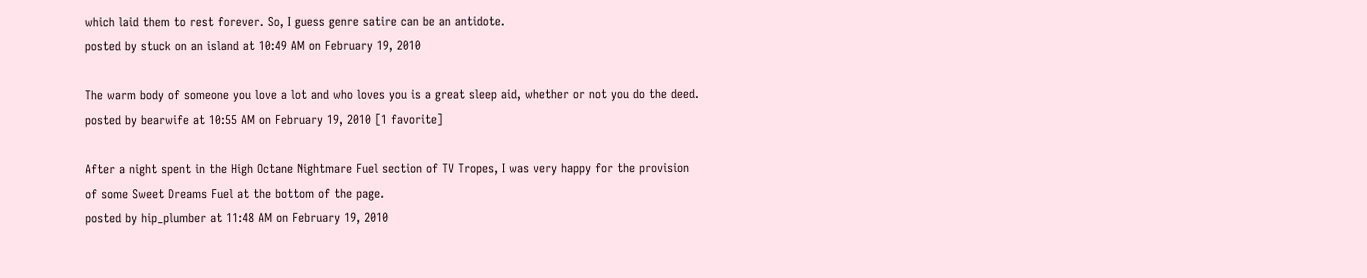which laid them to rest forever. So, I guess genre satire can be an antidote.
posted by stuck on an island at 10:49 AM on February 19, 2010

The warm body of someone you love a lot and who loves you is a great sleep aid, whether or not you do the deed.
posted by bearwife at 10:55 AM on February 19, 2010 [1 favorite]

After a night spent in the High Octane Nightmare Fuel section of TV Tropes, I was very happy for the provision of some Sweet Dreams Fuel at the bottom of the page.
posted by hip_plumber at 11:48 AM on February 19, 2010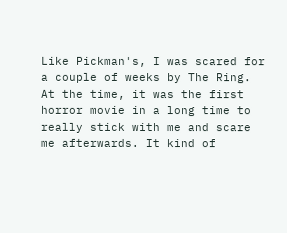Like Pickman's, I was scared for a couple of weeks by The Ring. At the time, it was the first horror movie in a long time to really stick with me and scare me afterwards. It kind of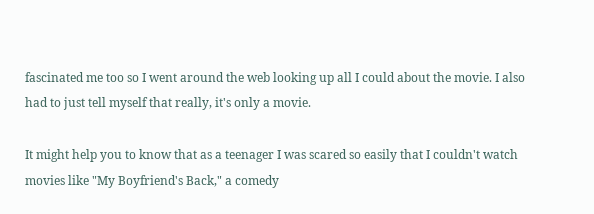fascinated me too so I went around the web looking up all I could about the movie. I also had to just tell myself that really, it's only a movie.

It might help you to know that as a teenager I was scared so easily that I couldn't watch movies like "My Boyfriend's Back," a comedy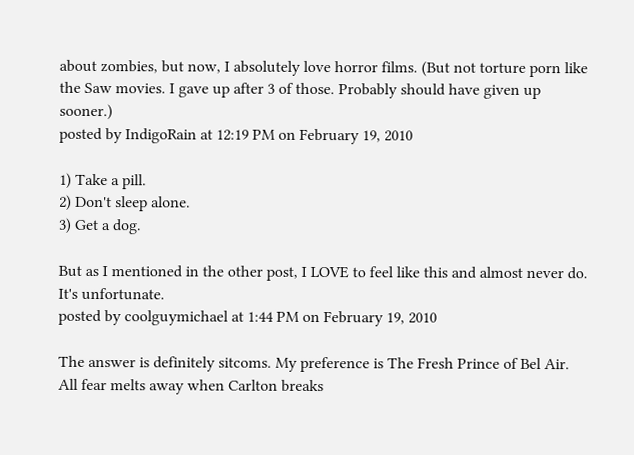about zombies, but now, I absolutely love horror films. (But not torture porn like the Saw movies. I gave up after 3 of those. Probably should have given up sooner.)
posted by IndigoRain at 12:19 PM on February 19, 2010

1) Take a pill.
2) Don't sleep alone.
3) Get a dog.

But as I mentioned in the other post, I LOVE to feel like this and almost never do. It's unfortunate.
posted by coolguymichael at 1:44 PM on February 19, 2010

The answer is definitely sitcoms. My preference is The Fresh Prince of Bel Air. All fear melts away when Carlton breaks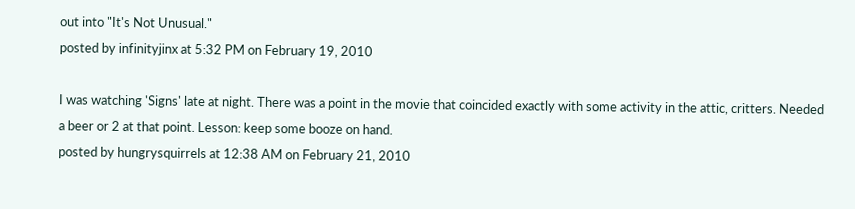out into "It's Not Unusual."
posted by infinityjinx at 5:32 PM on February 19, 2010

I was watching 'Signs' late at night. There was a point in the movie that coincided exactly with some activity in the attic, critters. Needed a beer or 2 at that point. Lesson: keep some booze on hand.
posted by hungrysquirrels at 12:38 AM on February 21, 2010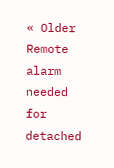« Older Remote alarm needed for detached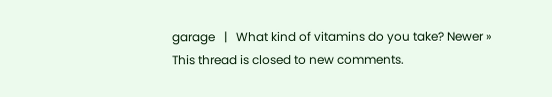garage   |   What kind of vitamins do you take? Newer »
This thread is closed to new comments.